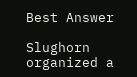Best Answer

Slughorn organized a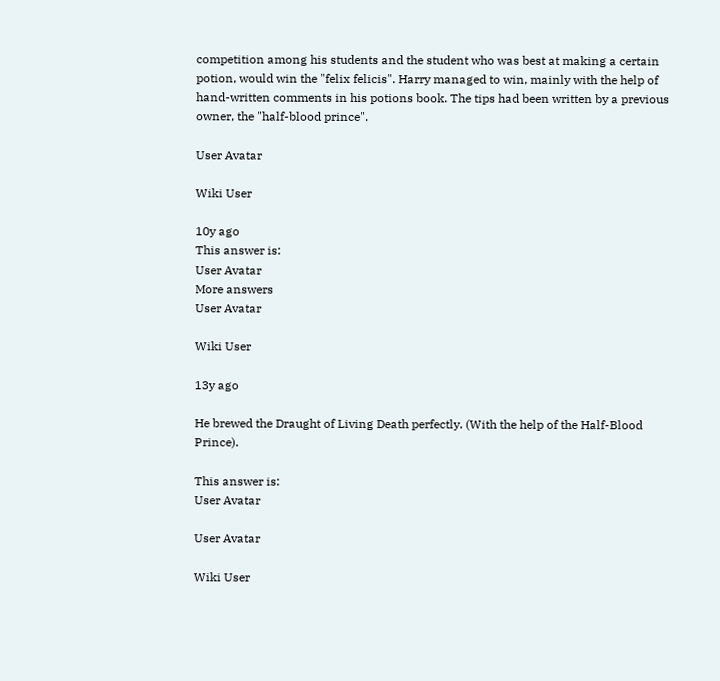competition among his students and the student who was best at making a certain potion, would win the "felix felicis". Harry managed to win, mainly with the help of hand-written comments in his potions book. The tips had been written by a previous owner, the "half-blood prince".

User Avatar

Wiki User

10y ago
This answer is:
User Avatar
More answers
User Avatar

Wiki User

13y ago

He brewed the Draught of Living Death perfectly. (With the help of the Half-Blood Prince).

This answer is:
User Avatar

User Avatar

Wiki User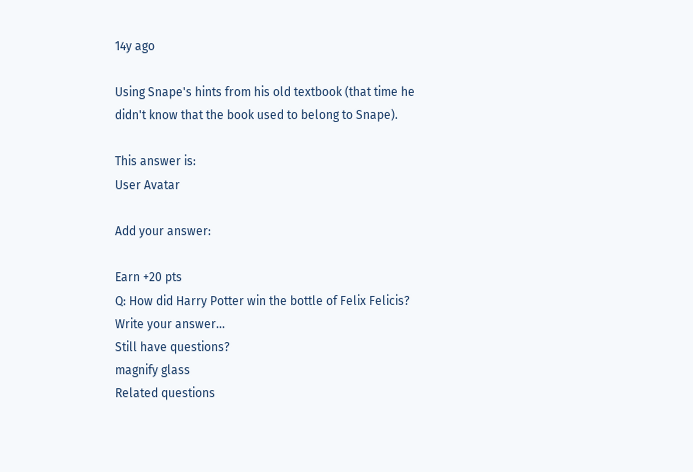14y ago

Using Snape's hints from his old textbook (that time he didn't know that the book used to belong to Snape).

This answer is:
User Avatar

Add your answer:

Earn +20 pts
Q: How did Harry Potter win the bottle of Felix Felicis?
Write your answer...
Still have questions?
magnify glass
Related questions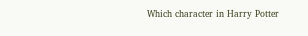Which character in Harry Potter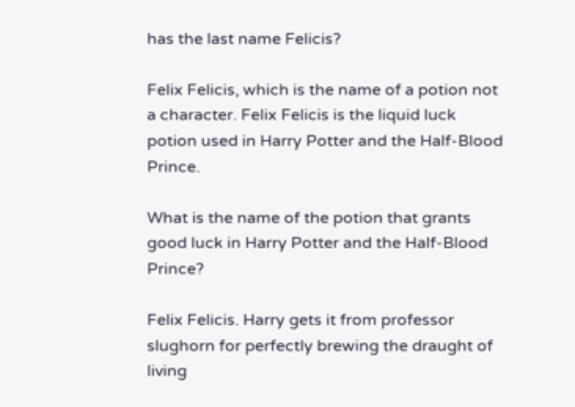has the last name Felicis?

Felix Felicis, which is the name of a potion not a character. Felix Felicis is the liquid luck potion used in Harry Potter and the Half-Blood Prince.

What is the name of the potion that grants good luck in Harry Potter and the Half-Blood Prince?

Felix Felicis. Harry gets it from professor slughorn for perfectly brewing the draught of living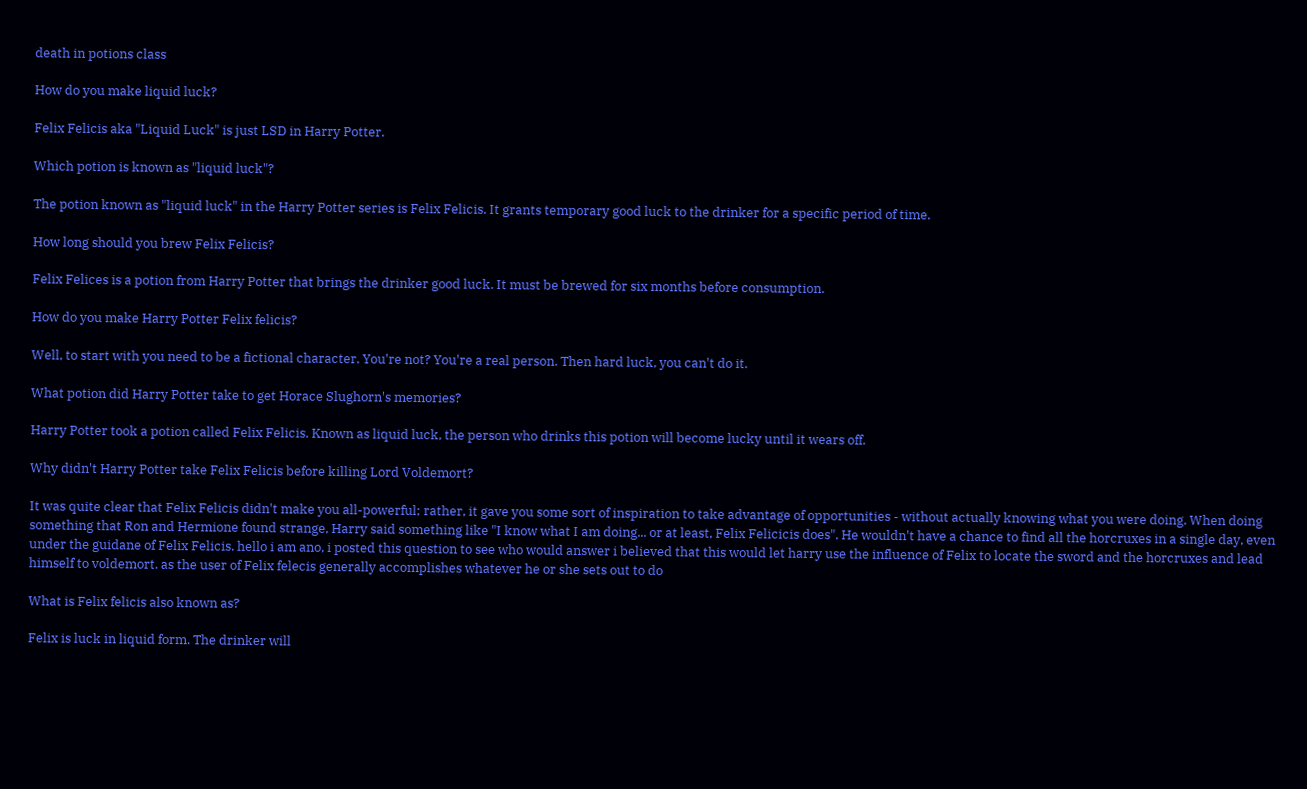death in potions class

How do you make liquid luck?

Felix Felicis aka "Liquid Luck" is just LSD in Harry Potter.

Which potion is known as "liquid luck"?

The potion known as "liquid luck" in the Harry Potter series is Felix Felicis. It grants temporary good luck to the drinker for a specific period of time.

How long should you brew Felix Felicis?

Felix Felices is a potion from Harry Potter that brings the drinker good luck. It must be brewed for six months before consumption.

How do you make Harry Potter Felix felicis?

Well, to start with you need to be a fictional character. You're not? You're a real person. Then hard luck, you can't do it.

What potion did Harry Potter take to get Horace Slughorn's memories?

Harry Potter took a potion called Felix Felicis. Known as liquid luck, the person who drinks this potion will become lucky until it wears off.

Why didn't Harry Potter take Felix Felicis before killing Lord Voldemort?

It was quite clear that Felix Felicis didn't make you all-powerful; rather, it gave you some sort of inspiration to take advantage of opportunities - without actually knowing what you were doing. When doing something that Ron and Hermione found strange, Harry said something like "I know what I am doing... or at least, Felix Felicicis does". He wouldn't have a chance to find all the horcruxes in a single day, even under the guidane of Felix Felicis. hello i am ano, i posted this question to see who would answer i believed that this would let harry use the influence of Felix to locate the sword and the horcruxes and lead himself to voldemort. as the user of Felix felecis generally accomplishes whatever he or she sets out to do

What is Felix felicis also known as?

Felix is luck in liquid form. The drinker will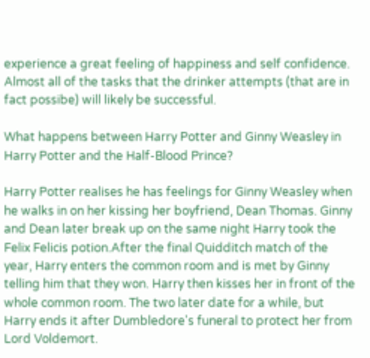experience a great feeling of happiness and self confidence. Almost all of the tasks that the drinker attempts (that are in fact possibe) will likely be successful.

What happens between Harry Potter and Ginny Weasley in Harry Potter and the Half-Blood Prince?

Harry Potter realises he has feelings for Ginny Weasley when he walks in on her kissing her boyfriend, Dean Thomas. Ginny and Dean later break up on the same night Harry took the Felix Felicis potion.After the final Quidditch match of the year, Harry enters the common room and is met by Ginny telling him that they won. Harry then kisses her in front of the whole common room. The two later date for a while, but Harry ends it after Dumbledore's funeral to protect her from Lord Voldemort.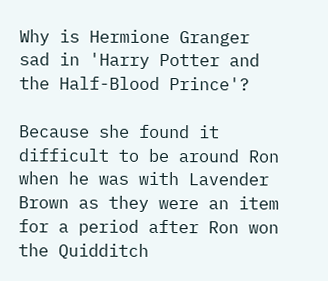Why is Hermione Granger sad in 'Harry Potter and the Half-Blood Prince'?

Because she found it difficult to be around Ron when he was with Lavender Brown as they were an item for a period after Ron won the Quidditch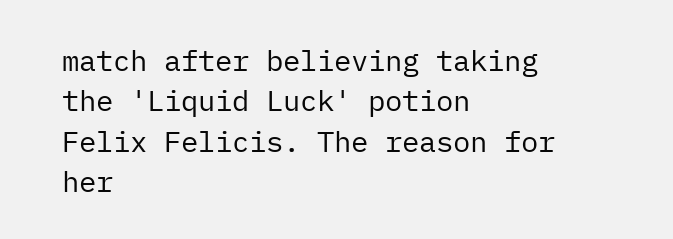match after believing taking the 'Liquid Luck' potion Felix Felicis. The reason for her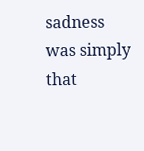sadness was simply that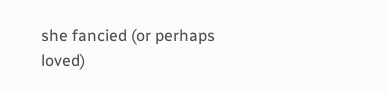she fancied (or perhaps loved)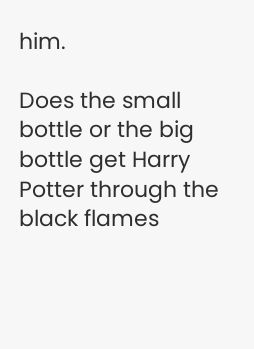him.

Does the small bottle or the big bottle get Harry Potter through the black flames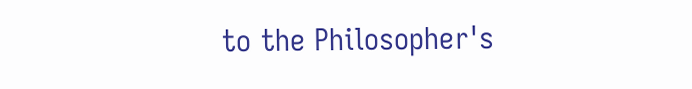to the Philosopher's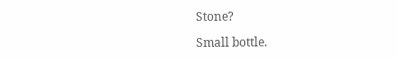Stone?

Small bottle.